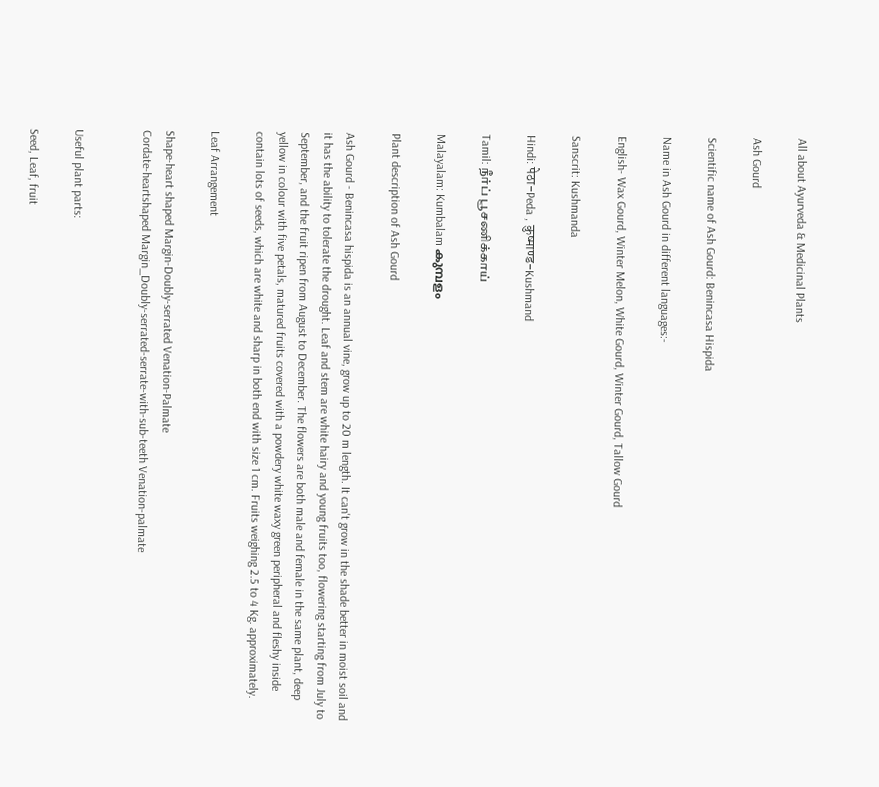All about Ayurveda & Medicinal Plants

Ash Gourd

Scientific name of Ash Gourd: Benincasa Hispida

Name in Ash Gourd in different languages:-

English- Wax Gourd, Winter Melon, White Gourd, Winter Gourd, Tallow Gourd

Sanscrit: Kushmanda

Hindi: पेठा-Peda , कुष्माण्ड-Kushmand

Tamil: நீர்ப் பூசணிக்காய்

Malayalam: Kumbalam കുമ്പളം

Plant description of Ash Gourd

Ash Gourd - Benincasa hispida is an annual vine, grow up to 20 m length. It can't grow in the shade better in moist soil and it has the ability to tolerate the drought. Leaf and stem are white hairy and young fruits too, flowering starting from July to September, and the fruit ripen from August to December. The flowers are both male and female in the same plant, deep yellow in colour with five petals, matured fruits covered with a powdery white waxy green peripheral and fleshy inside contain lots of seeds, which are white and sharp in both end with size 1 cm. Fruits weighing 2.5 to 4 Kg. approximately.

Leaf Arrangement

Shape-heart shaped Margin-Doubly-serrated Venation-Palmate
Cordate-heartshaped Margin_Doubly-serrated-serrate-with-sub-teeth Venation-palmate


Useful plant parts:

Seed, Leaf, fruit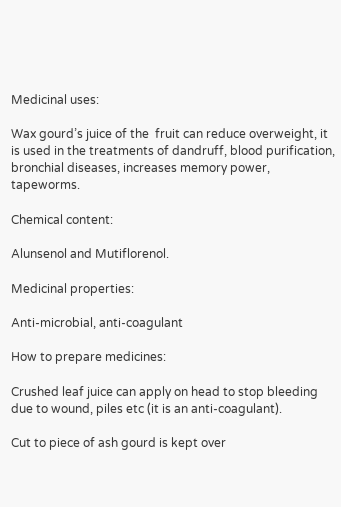Medicinal uses:

Wax gourd’s juice of the  fruit can reduce overweight, it is used in the treatments of dandruff, blood purification, bronchial diseases, increases memory power, tapeworms.

Chemical content:

Alunsenol and Mutiflorenol.

Medicinal properties:

Anti-microbial, anti-coagulant

How to prepare medicines:

Crushed leaf juice can apply on head to stop bleeding due to wound, piles etc (it is an anti-coagulant).

Cut to piece of ash gourd is kept over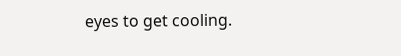eyes to get cooling.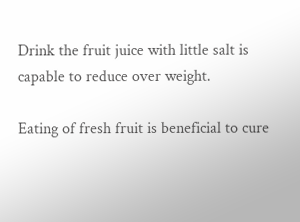Drink the fruit juice with little salt is capable to reduce over weight.

Eating of fresh fruit is beneficial to cure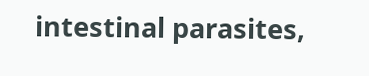intestinal parasites,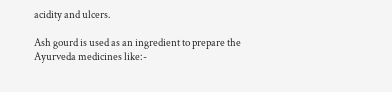acidity and ulcers.

Ash gourd is used as an ingredient to prepare the Ayurveda medicines like:-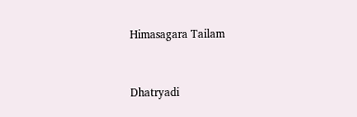Himasagara Tailam


Dhatryadi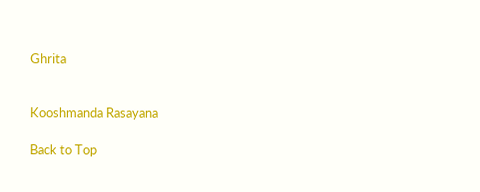Ghrita


Kooshmanda Rasayana

Back to Top